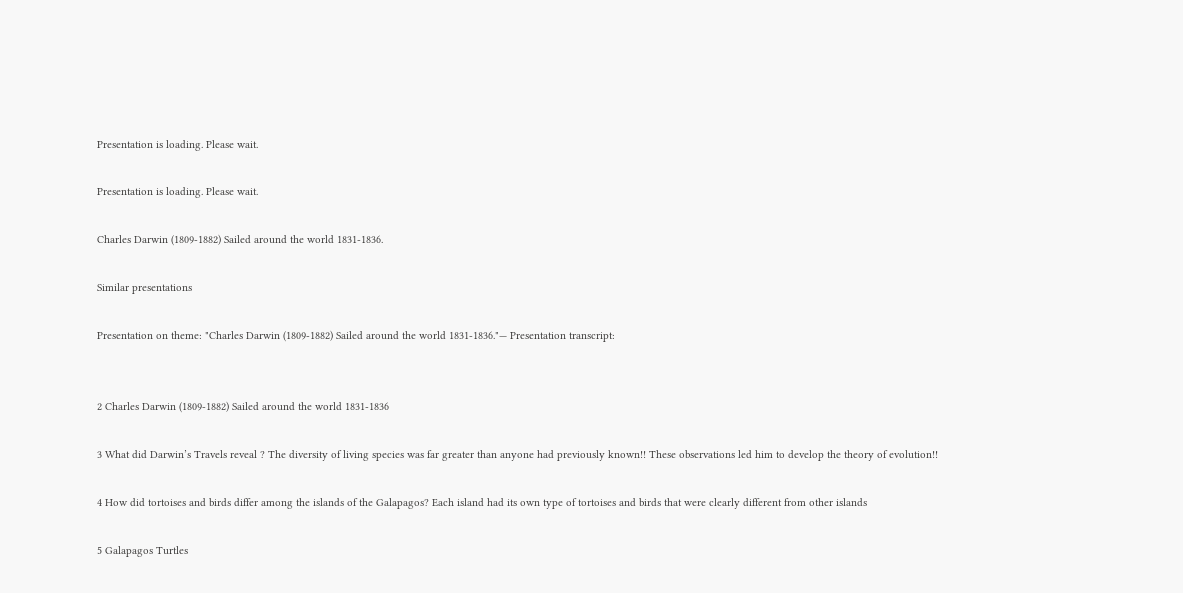Presentation is loading. Please wait.

Presentation is loading. Please wait.

Charles Darwin (1809-1882) Sailed around the world 1831-1836.

Similar presentations

Presentation on theme: "Charles Darwin (1809-1882) Sailed around the world 1831-1836."— Presentation transcript:


2 Charles Darwin (1809-1882) Sailed around the world 1831-1836

3 What did Darwin’s Travels reveal ? The diversity of living species was far greater than anyone had previously known!! These observations led him to develop the theory of evolution!!

4 How did tortoises and birds differ among the islands of the Galapagos? Each island had its own type of tortoises and birds that were clearly different from other islands

5 Galapagos Turtles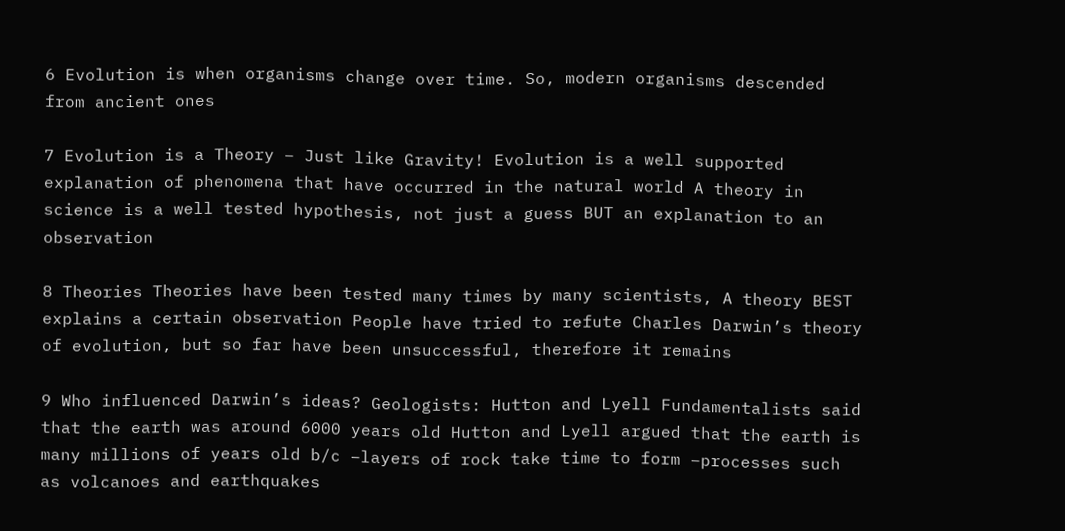6 Evolution is when organisms change over time. So, modern organisms descended from ancient ones

7 Evolution is a Theory – Just like Gravity! Evolution is a well supported explanation of phenomena that have occurred in the natural world A theory in science is a well tested hypothesis, not just a guess BUT an explanation to an observation

8 Theories Theories have been tested many times by many scientists, A theory BEST explains a certain observation People have tried to refute Charles Darwin’s theory of evolution, but so far have been unsuccessful, therefore it remains

9 Who influenced Darwin’s ideas? Geologists: Hutton and Lyell Fundamentalists said that the earth was around 6000 years old Hutton and Lyell argued that the earth is many millions of years old b/c –layers of rock take time to form –processes such as volcanoes and earthquakes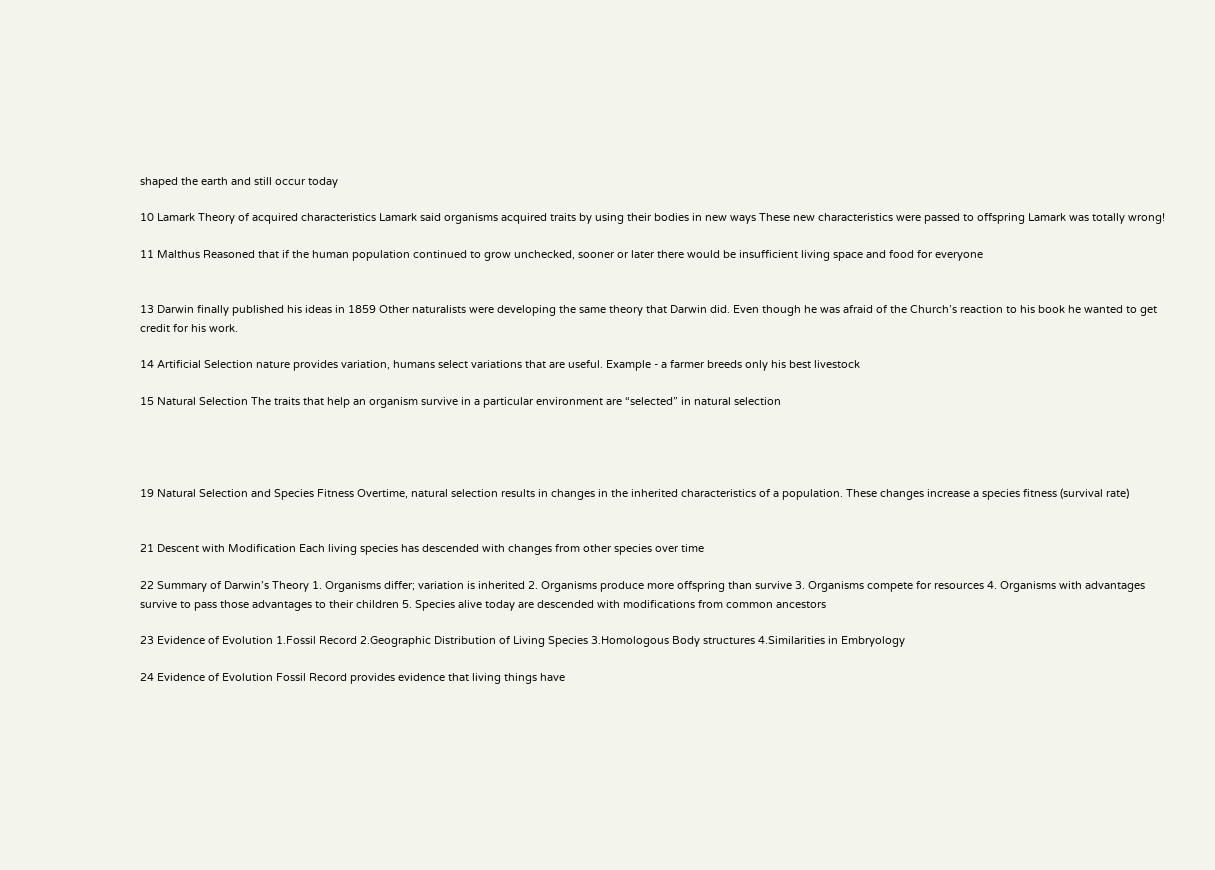shaped the earth and still occur today

10 Lamark Theory of acquired characteristics Lamark said organisms acquired traits by using their bodies in new ways These new characteristics were passed to offspring Lamark was totally wrong!

11 Malthus Reasoned that if the human population continued to grow unchecked, sooner or later there would be insufficient living space and food for everyone


13 Darwin finally published his ideas in 1859 Other naturalists were developing the same theory that Darwin did. Even though he was afraid of the Church’s reaction to his book he wanted to get credit for his work.

14 Artificial Selection nature provides variation, humans select variations that are useful. Example - a farmer breeds only his best livestock

15 Natural Selection The traits that help an organism survive in a particular environment are “selected” in natural selection




19 Natural Selection and Species Fitness Overtime, natural selection results in changes in the inherited characteristics of a population. These changes increase a species fitness (survival rate)


21 Descent with Modification Each living species has descended with changes from other species over time

22 Summary of Darwin’s Theory 1. Organisms differ; variation is inherited 2. Organisms produce more offspring than survive 3. Organisms compete for resources 4. Organisms with advantages survive to pass those advantages to their children 5. Species alive today are descended with modifications from common ancestors

23 Evidence of Evolution 1.Fossil Record 2.Geographic Distribution of Living Species 3.Homologous Body structures 4.Similarities in Embryology

24 Evidence of Evolution Fossil Record provides evidence that living things have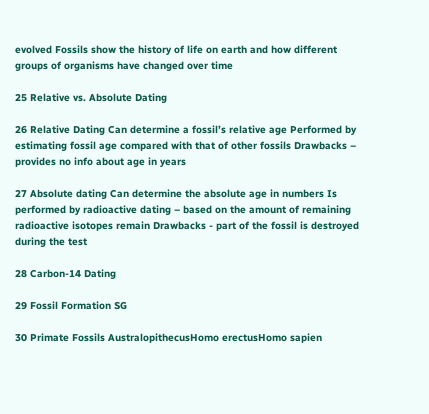evolved Fossils show the history of life on earth and how different groups of organisms have changed over time

25 Relative vs. Absolute Dating

26 Relative Dating Can determine a fossil’s relative age Performed by estimating fossil age compared with that of other fossils Drawbacks – provides no info about age in years

27 Absolute dating Can determine the absolute age in numbers Is performed by radioactive dating – based on the amount of remaining radioactive isotopes remain Drawbacks - part of the fossil is destroyed during the test

28 Carbon-14 Dating

29 Fossil Formation SG

30 Primate Fossils AustralopithecusHomo erectusHomo sapien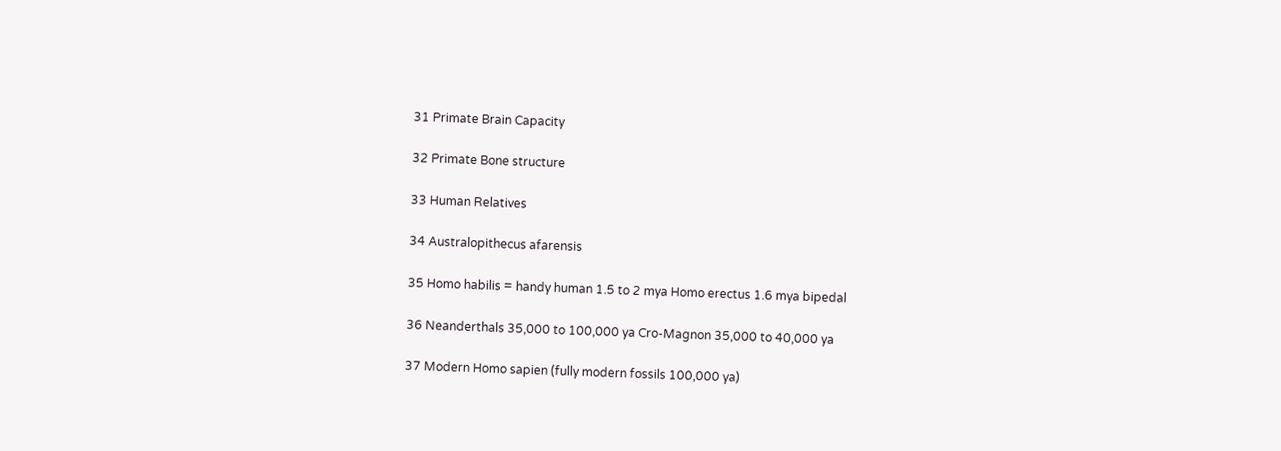31 Primate Brain Capacity

32 Primate Bone structure

33 Human Relatives

34 Australopithecus afarensis

35 Homo habilis = handy human 1.5 to 2 mya Homo erectus 1.6 mya bipedal

36 Neanderthals 35,000 to 100,000 ya Cro-Magnon 35,000 to 40,000 ya

37 Modern Homo sapien (fully modern fossils 100,000 ya)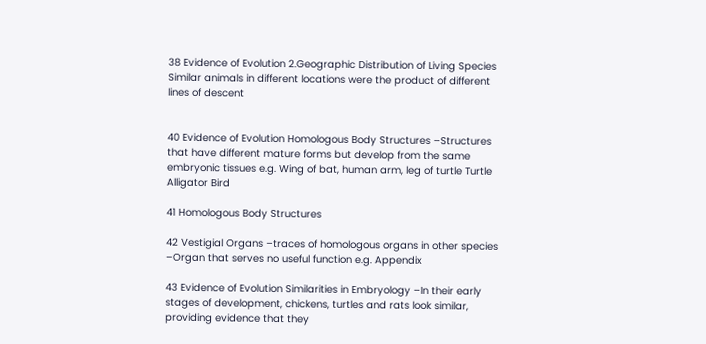38 Evidence of Evolution 2.Geographic Distribution of Living Species Similar animals in different locations were the product of different lines of descent


40 Evidence of Evolution Homologous Body Structures –Structures that have different mature forms but develop from the same embryonic tissues e.g. Wing of bat, human arm, leg of turtle Turtle Alligator Bird

41 Homologous Body Structures

42 Vestigial Organs –traces of homologous organs in other species –Organ that serves no useful function e.g. Appendix

43 Evidence of Evolution Similarities in Embryology –In their early stages of development, chickens, turtles and rats look similar, providing evidence that they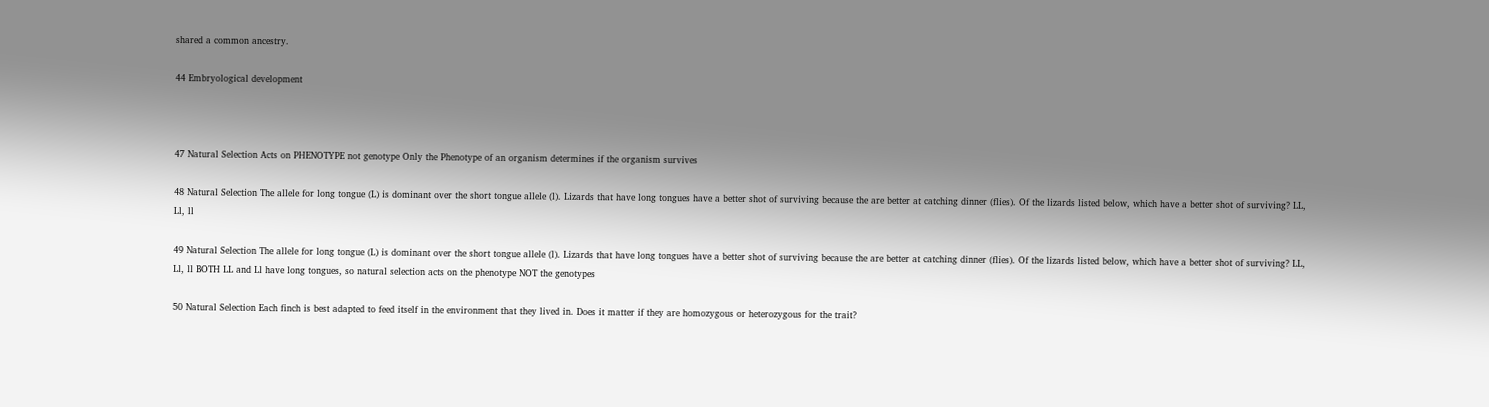shared a common ancestry.

44 Embryological development



47 Natural Selection Acts on PHENOTYPE not genotype Only the Phenotype of an organism determines if the organism survives

48 Natural Selection The allele for long tongue (L) is dominant over the short tongue allele (l). Lizards that have long tongues have a better shot of surviving because the are better at catching dinner (flies). Of the lizards listed below, which have a better shot of surviving? LL, Ll, ll

49 Natural Selection The allele for long tongue (L) is dominant over the short tongue allele (l). Lizards that have long tongues have a better shot of surviving because the are better at catching dinner (flies). Of the lizards listed below, which have a better shot of surviving? LL, Ll, ll BOTH LL and Ll have long tongues, so natural selection acts on the phenotype NOT the genotypes

50 Natural Selection Each finch is best adapted to feed itself in the environment that they lived in. Does it matter if they are homozygous or heterozygous for the trait?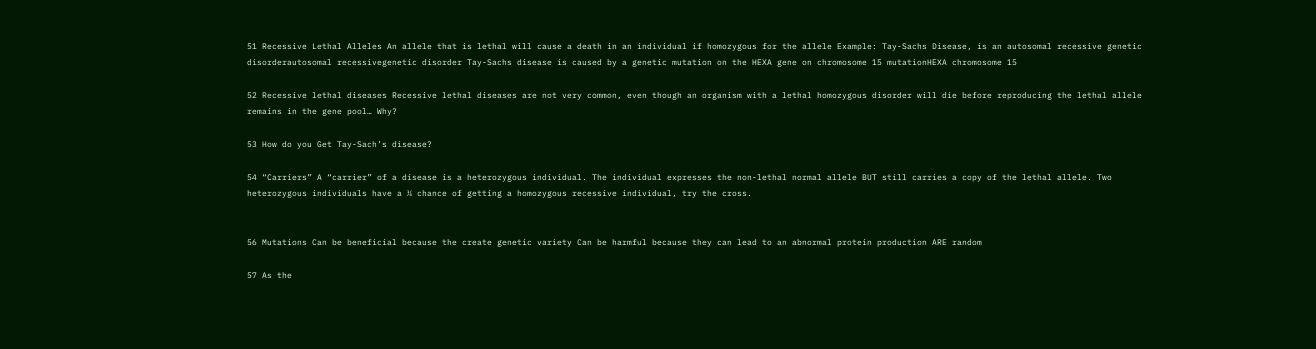51 Recessive Lethal Alleles An allele that is lethal will cause a death in an individual if homozygous for the allele Example: Tay-Sachs Disease, is an autosomal recessive genetic disorderautosomal recessivegenetic disorder Tay-Sachs disease is caused by a genetic mutation on the HEXA gene on chromosome 15 mutationHEXA chromosome 15

52 Recessive lethal diseases Recessive lethal diseases are not very common, even though an organism with a lethal homozygous disorder will die before reproducing the lethal allele remains in the gene pool… Why?

53 How do you Get Tay-Sach’s disease?

54 “Carriers” A “carrier” of a disease is a heterozygous individual. The individual expresses the non-lethal normal allele BUT still carries a copy of the lethal allele. Two heterozygous individuals have a ¼ chance of getting a homozygous recessive individual, try the cross.


56 Mutations Can be beneficial because the create genetic variety Can be harmful because they can lead to an abnormal protein production ARE random

57 As the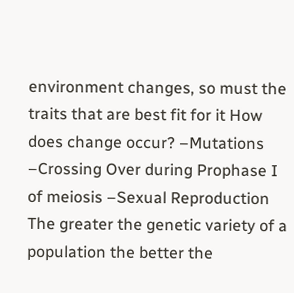environment changes, so must the traits that are best fit for it How does change occur? –Mutations –Crossing Over during Prophase I of meiosis –Sexual Reproduction The greater the genetic variety of a population the better the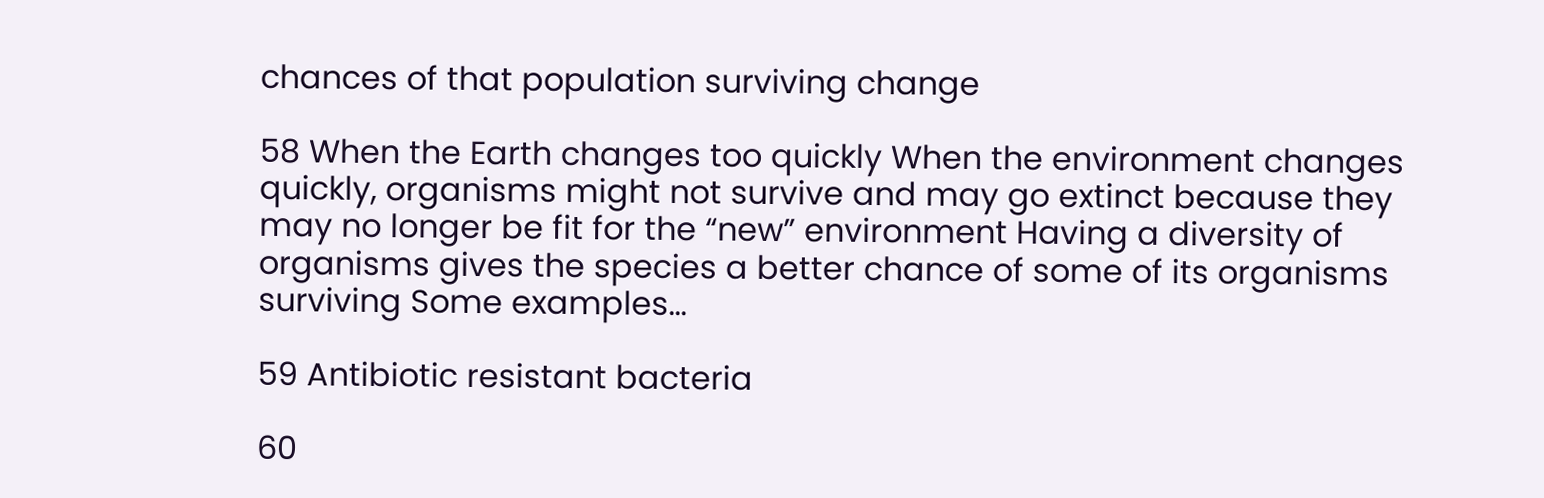chances of that population surviving change

58 When the Earth changes too quickly When the environment changes quickly, organisms might not survive and may go extinct because they may no longer be fit for the “new” environment Having a diversity of organisms gives the species a better chance of some of its organisms surviving Some examples…

59 Antibiotic resistant bacteria

60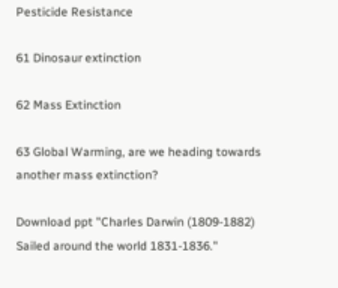Pesticide Resistance

61 Dinosaur extinction

62 Mass Extinction

63 Global Warming, are we heading towards another mass extinction?

Download ppt "Charles Darwin (1809-1882) Sailed around the world 1831-1836."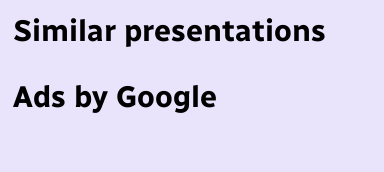Similar presentations

Ads by Google